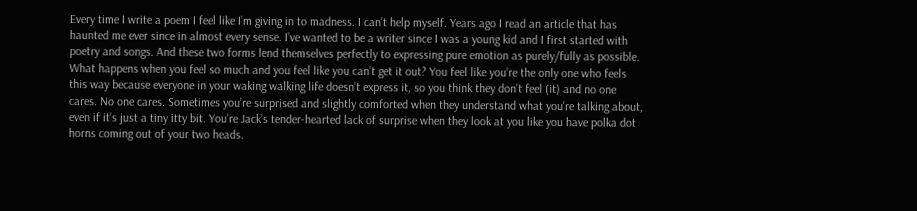Every time I write a poem I feel like I’m giving in to madness. I can’t help myself. Years ago I read an article that has haunted me ever since in almost every sense. I’ve wanted to be a writer since I was a young kid and I first started with poetry and songs. And these two forms lend themselves perfectly to expressing pure emotion as purely/fully as possible. What happens when you feel so much and you feel like you can’t get it out? You feel like you’re the only one who feels this way because everyone in your waking walking life doesn’t express it, so you think they don’t feel (it) and no one cares. No one cares. Sometimes you’re surprised and slightly comforted when they understand what you’re talking about, even if it’s just a tiny itty bit. You’re Jack’s tender-hearted lack of surprise when they look at you like you have polka dot horns coming out of your two heads.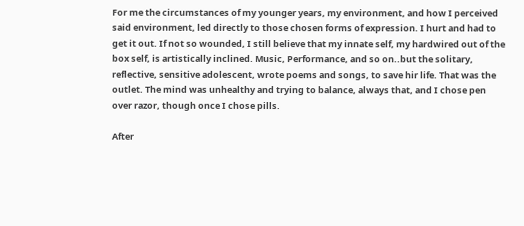For me the circumstances of my younger years, my environment, and how I perceived said environment, led directly to those chosen forms of expression. I hurt and had to get it out. If not so wounded, I still believe that my innate self, my hardwired out of the box self, is artistically inclined. Music, Performance, and so on..but the solitary, reflective, sensitive adolescent, wrote poems and songs, to save hir life. That was the outlet. The mind was unhealthy and trying to balance, always that, and I chose pen over razor, though once I chose pills.

After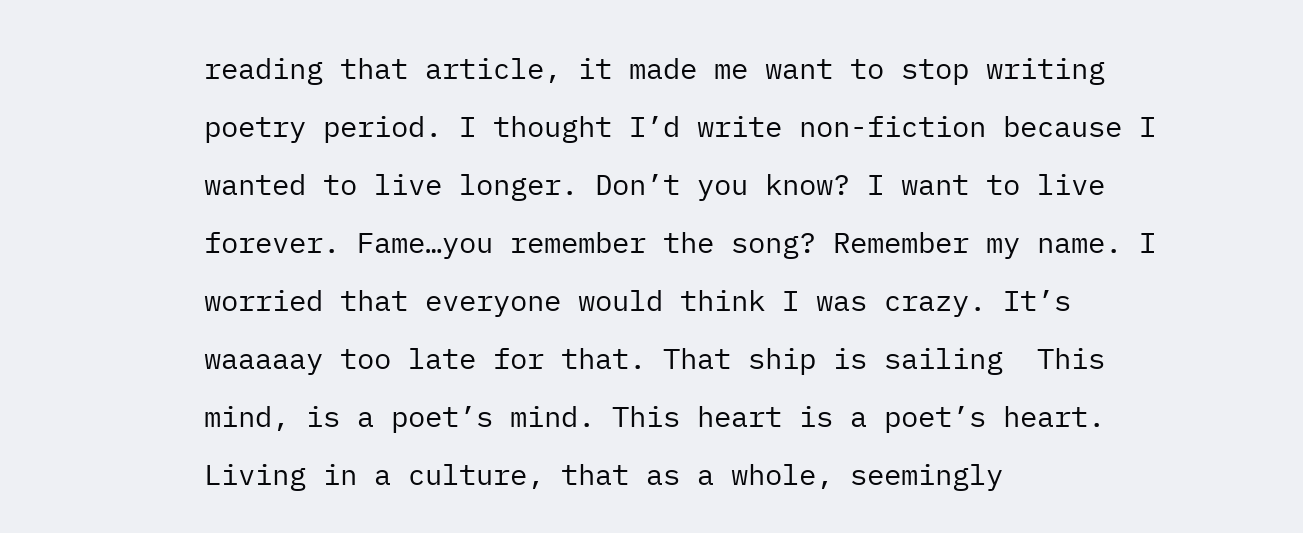reading that article, it made me want to stop writing poetry period. I thought I’d write non-fiction because I wanted to live longer. Don’t you know? I want to live forever. Fame…you remember the song? Remember my name. I worried that everyone would think I was crazy. It’s waaaaay too late for that. That ship is sailing  This mind, is a poet’s mind. This heart is a poet’s heart. Living in a culture, that as a whole, seemingly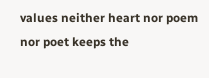values neither heart nor poem nor poet keeps the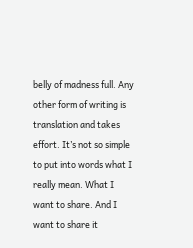belly of madness full. Any other form of writing is translation and takes effort. It’s not so simple to put into words what I really mean. What I want to share. And I want to share it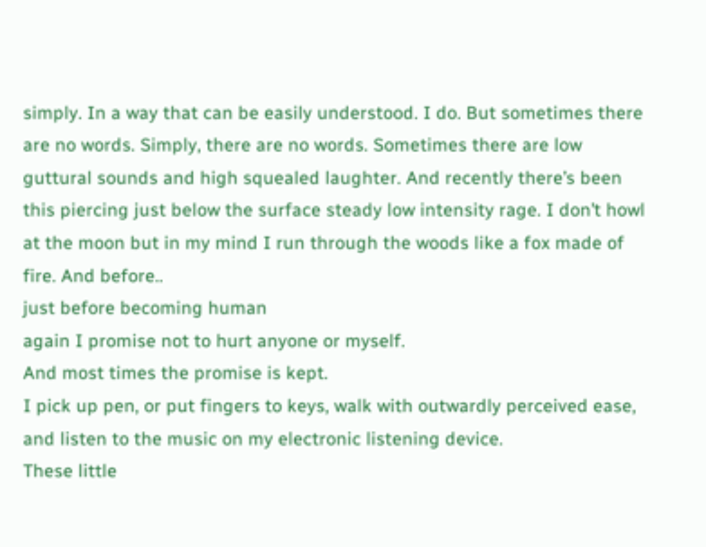simply. In a way that can be easily understood. I do. But sometimes there are no words. Simply, there are no words. Sometimes there are low guttural sounds and high squealed laughter. And recently there’s been this piercing just below the surface steady low intensity rage. I don’t howl at the moon but in my mind I run through the woods like a fox made of fire. And before..
just before becoming human
again I promise not to hurt anyone or myself.
And most times the promise is kept.
I pick up pen, or put fingers to keys, walk with outwardly perceived ease, and listen to the music on my electronic listening device.
These little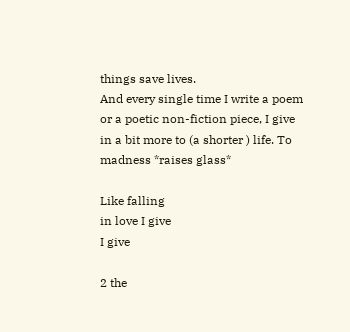things save lives.
And every single time I write a poem or a poetic non-fiction piece, I give in a bit more to (a shorter ) life. To madness *raises glass*

Like falling
in love I give
I give

2 the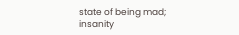state of being mad; insanity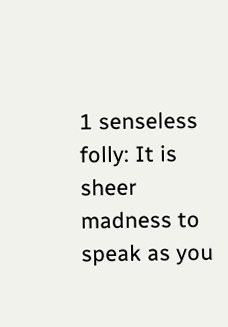1 senseless folly: It is sheer madness to speak as you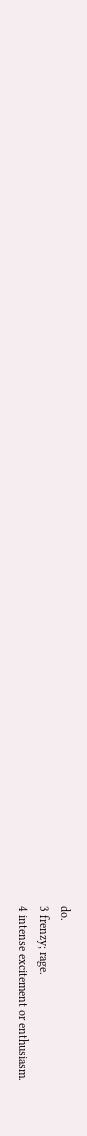do.
3 frenzy; rage.
4 intense excitement or enthusiasm.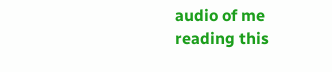audio of me reading this